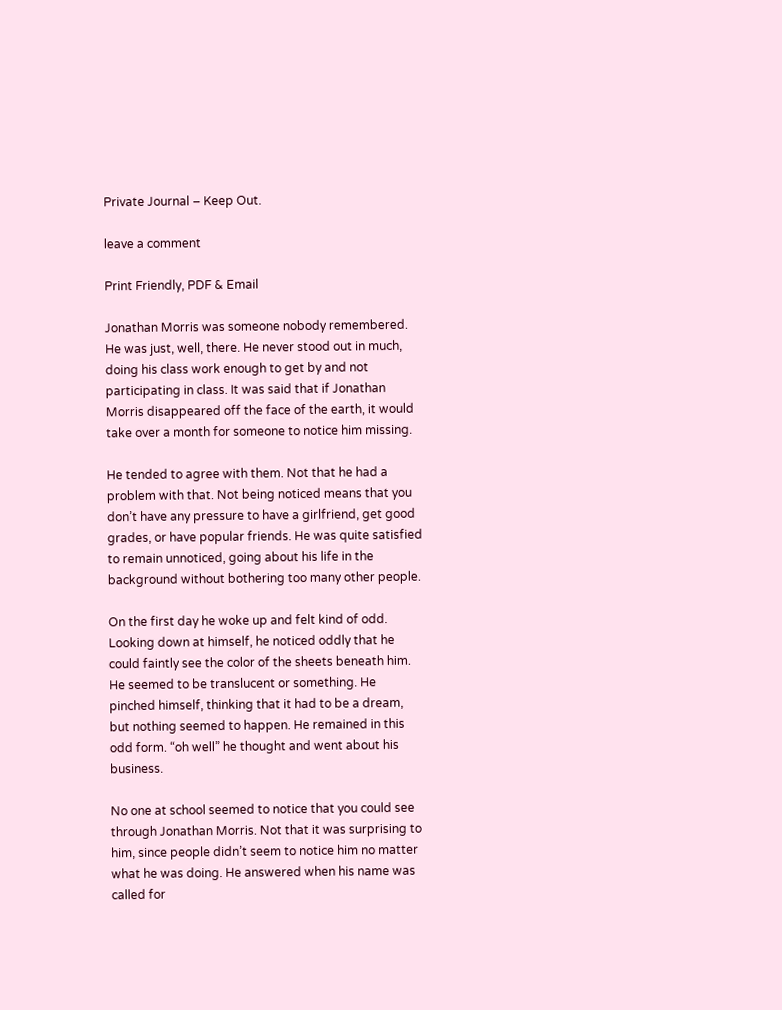Private Journal – Keep Out.

leave a comment

Print Friendly, PDF & Email

Jonathan Morris was someone nobody remembered. He was just, well, there. He never stood out in much, doing his class work enough to get by and not participating in class. It was said that if Jonathan Morris disappeared off the face of the earth, it would take over a month for someone to notice him missing.

He tended to agree with them. Not that he had a problem with that. Not being noticed means that you don’t have any pressure to have a girlfriend, get good grades, or have popular friends. He was quite satisfied to remain unnoticed, going about his life in the background without bothering too many other people.

On the first day he woke up and felt kind of odd. Looking down at himself, he noticed oddly that he could faintly see the color of the sheets beneath him. He seemed to be translucent or something. He pinched himself, thinking that it had to be a dream, but nothing seemed to happen. He remained in this odd form. “oh well” he thought and went about his business.

No one at school seemed to notice that you could see through Jonathan Morris. Not that it was surprising to him, since people didn’t seem to notice him no matter what he was doing. He answered when his name was called for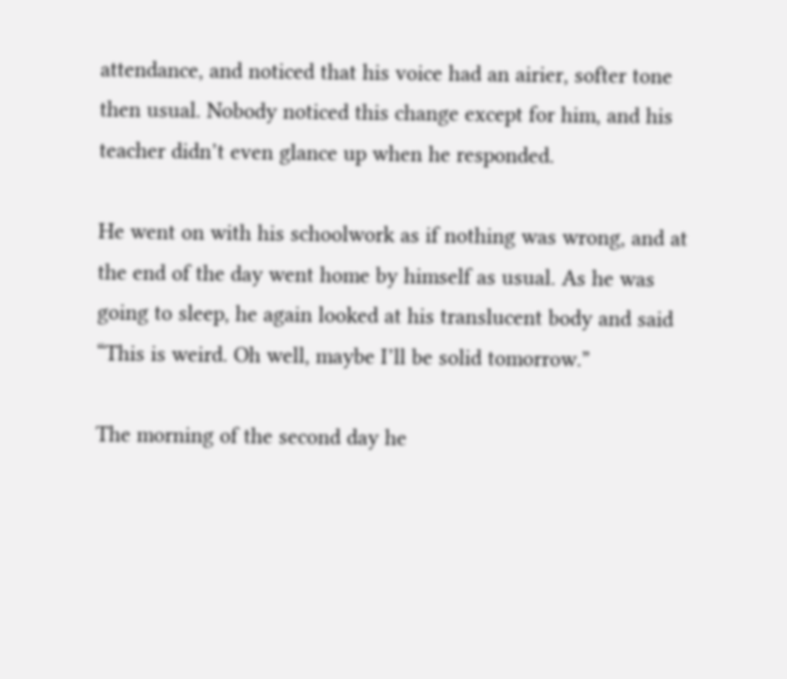attendance, and noticed that his voice had an airier, softer tone then usual. Nobody noticed this change except for him, and his teacher didn’t even glance up when he responded.

He went on with his schoolwork as if nothing was wrong, and at the end of the day went home by himself as usual. As he was going to sleep, he again looked at his translucent body and said “This is weird. Oh well, maybe I’ll be solid tomorrow.”

The morning of the second day he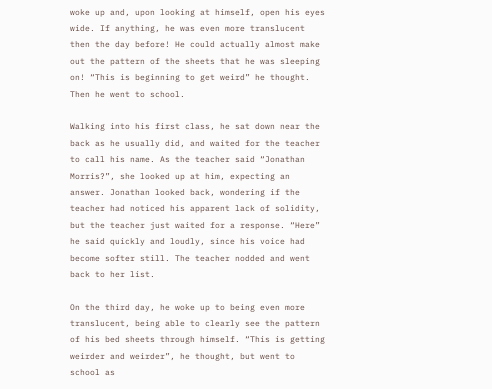woke up and, upon looking at himself, open his eyes wide. If anything, he was even more translucent then the day before! He could actually almost make out the pattern of the sheets that he was sleeping on! “This is beginning to get weird” he thought. Then he went to school.

Walking into his first class, he sat down near the back as he usually did, and waited for the teacher to call his name. As the teacher said “Jonathan Morris?”, she looked up at him, expecting an answer. Jonathan looked back, wondering if the teacher had noticed his apparent lack of solidity, but the teacher just waited for a response. “Here” he said quickly and loudly, since his voice had become softer still. The teacher nodded and went back to her list.

On the third day, he woke up to being even more translucent, being able to clearly see the pattern of his bed sheets through himself. “This is getting weirder and weirder”, he thought, but went to school as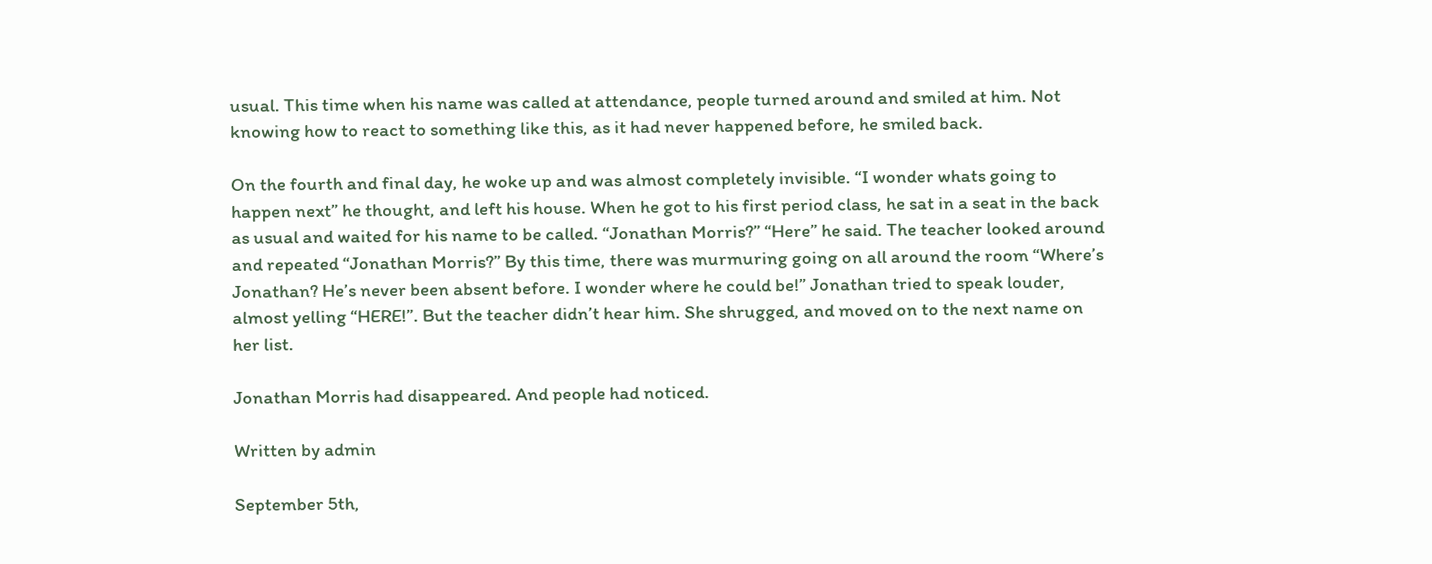usual. This time when his name was called at attendance, people turned around and smiled at him. Not knowing how to react to something like this, as it had never happened before, he smiled back.

On the fourth and final day, he woke up and was almost completely invisible. “I wonder whats going to happen next” he thought, and left his house. When he got to his first period class, he sat in a seat in the back as usual and waited for his name to be called. “Jonathan Morris?” “Here” he said. The teacher looked around and repeated “Jonathan Morris?” By this time, there was murmuring going on all around the room “Where’s Jonathan? He’s never been absent before. I wonder where he could be!” Jonathan tried to speak louder, almost yelling “HERE!”. But the teacher didn’t hear him. She shrugged, and moved on to the next name on her list.

Jonathan Morris had disappeared. And people had noticed.

Written by admin

September 5th,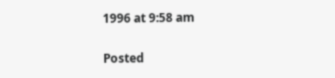1996 at 9:58 am

Posted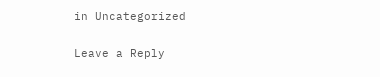in Uncategorized

Leave a Reply